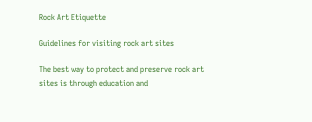Rock Art Etiquette

Guidelines for visiting rock art sites

The best way to protect and preserve rock art sites is through education and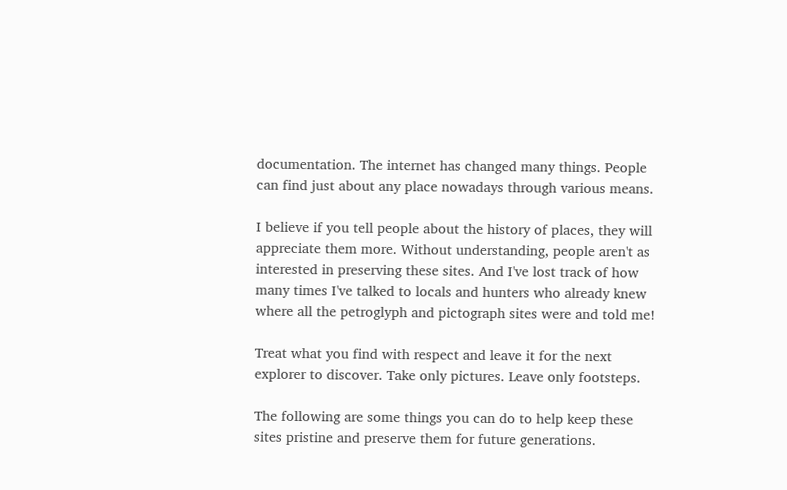documentation. The internet has changed many things. People can find just about any place nowadays through various means.

I believe if you tell people about the history of places, they will appreciate them more. Without understanding, people aren't as interested in preserving these sites. And I've lost track of how many times I've talked to locals and hunters who already knew where all the petroglyph and pictograph sites were and told me!

Treat what you find with respect and leave it for the next explorer to discover. Take only pictures. Leave only footsteps.

The following are some things you can do to help keep these sites pristine and preserve them for future generations.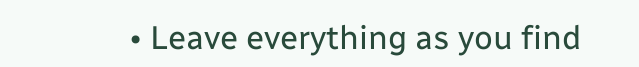• Leave everything as you find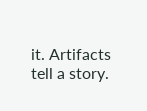it. Artifacts tell a story.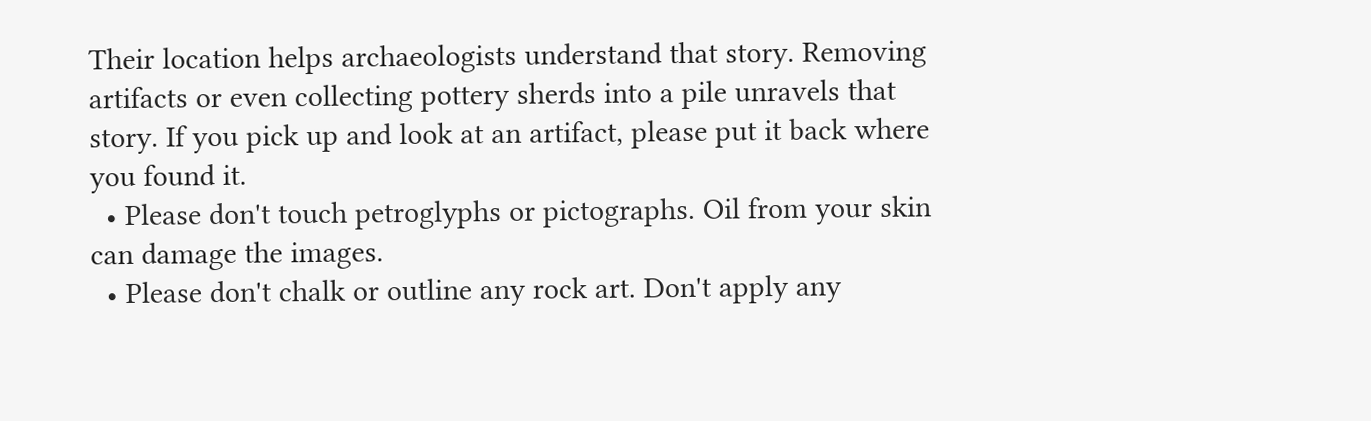Their location helps archaeologists understand that story. Removing artifacts or even collecting pottery sherds into a pile unravels that story. If you pick up and look at an artifact, please put it back where you found it.
  • Please don't touch petroglyphs or pictographs. Oil from your skin can damage the images.
  • Please don't chalk or outline any rock art. Don't apply any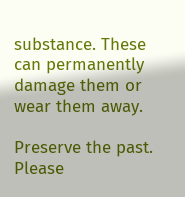substance. These can permanently damage them or wear them away.

Preserve the past. Please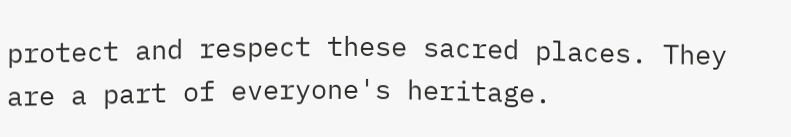protect and respect these sacred places. They are a part of everyone's heritage.